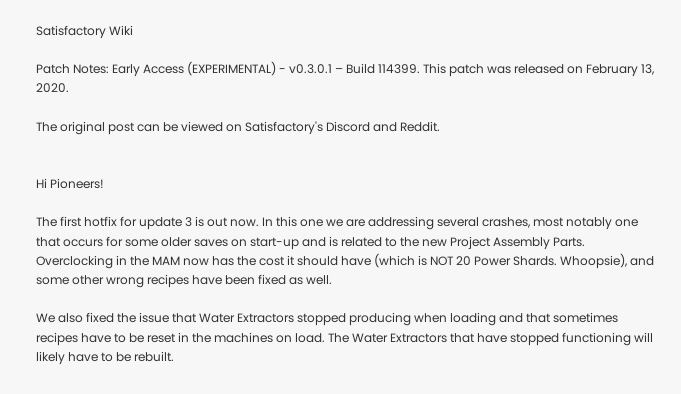Satisfactory Wiki

Patch Notes: Early Access (EXPERIMENTAL) - v0.3.0.1 – Build 114399. This patch was released on February 13, 2020.

The original post can be viewed on Satisfactory's Discord and Reddit.


Hi Pioneers!

The first hotfix for update 3 is out now. In this one we are addressing several crashes, most notably one that occurs for some older saves on start-up and is related to the new Project Assembly Parts. Overclocking in the MAM now has the cost it should have (which is NOT 20 Power Shards. Whoopsie), and some other wrong recipes have been fixed as well.

We also fixed the issue that Water Extractors stopped producing when loading and that sometimes recipes have to be reset in the machines on load. The Water Extractors that have stopped functioning will likely have to be rebuilt.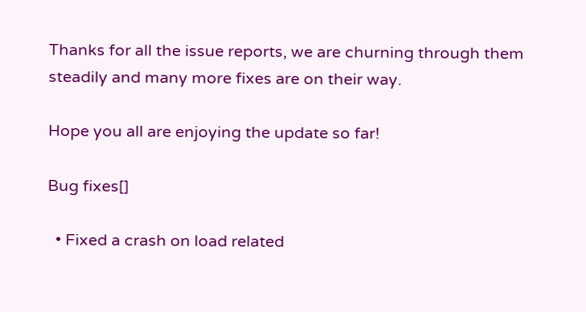Thanks for all the issue reports, we are churning through them steadily and many more fixes are on their way.

Hope you all are enjoying the update so far!

Bug fixes[]

  • Fixed a crash on load related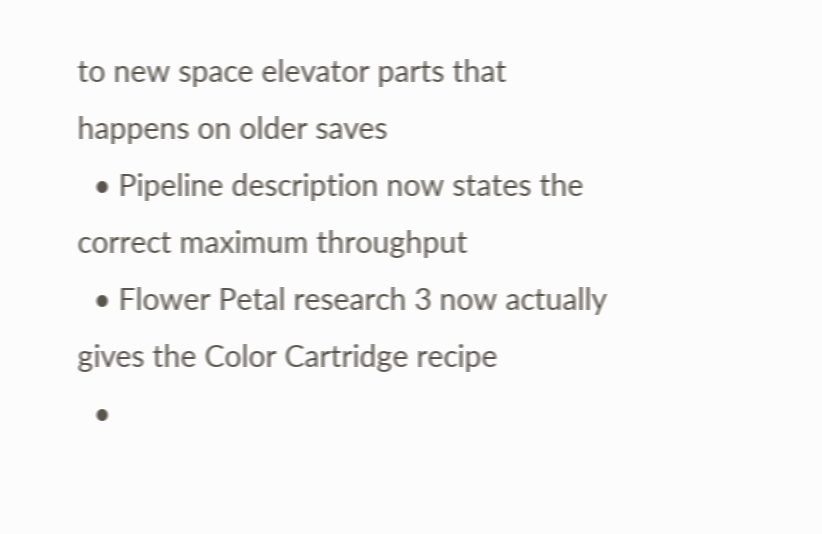to new space elevator parts that happens on older saves
  • Pipeline description now states the correct maximum throughput
  • Flower Petal research 3 now actually gives the Color Cartridge recipe
  •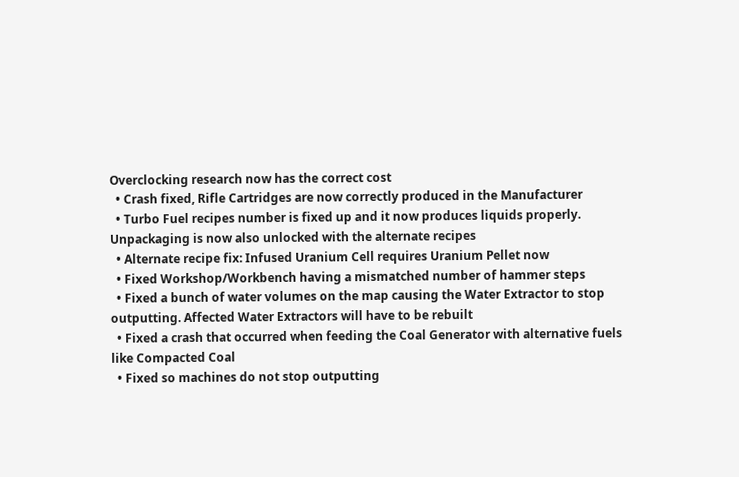Overclocking research now has the correct cost
  • Crash fixed, Rifle Cartridges are now correctly produced in the Manufacturer
  • Turbo Fuel recipes number is fixed up and it now produces liquids properly. Unpackaging is now also unlocked with the alternate recipes
  • Alternate recipe fix: Infused Uranium Cell requires Uranium Pellet now
  • Fixed Workshop/Workbench having a mismatched number of hammer steps
  • Fixed a bunch of water volumes on the map causing the Water Extractor to stop outputting. Affected Water Extractors will have to be rebuilt
  • Fixed a crash that occurred when feeding the Coal Generator with alternative fuels like Compacted Coal
  • Fixed so machines do not stop outputting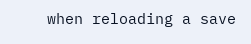when reloading a save